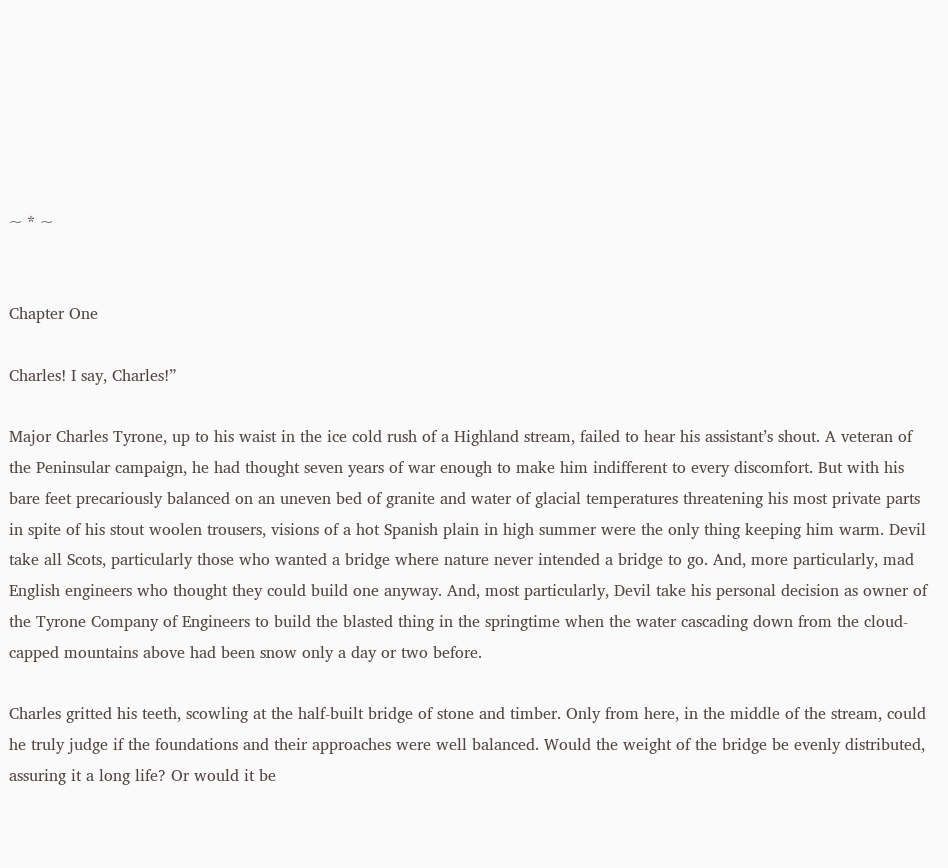~ * ~


Chapter One

Charles! I say, Charles!”

Major Charles Tyrone, up to his waist in the ice cold rush of a Highland stream, failed to hear his assistant’s shout. A veteran of the Peninsular campaign, he had thought seven years of war enough to make him indifferent to every discomfort. But with his bare feet precariously balanced on an uneven bed of granite and water of glacial temperatures threatening his most private parts in spite of his stout woolen trousers, visions of a hot Spanish plain in high summer were the only thing keeping him warm. Devil take all Scots, particularly those who wanted a bridge where nature never intended a bridge to go. And, more particularly, mad English engineers who thought they could build one anyway. And, most particularly, Devil take his personal decision as owner of the Tyrone Company of Engineers to build the blasted thing in the springtime when the water cascading down from the cloud-capped mountains above had been snow only a day or two before.

Charles gritted his teeth, scowling at the half-built bridge of stone and timber. Only from here, in the middle of the stream, could he truly judge if the foundations and their approaches were well balanced. Would the weight of the bridge be evenly distributed, assuring it a long life? Or would it be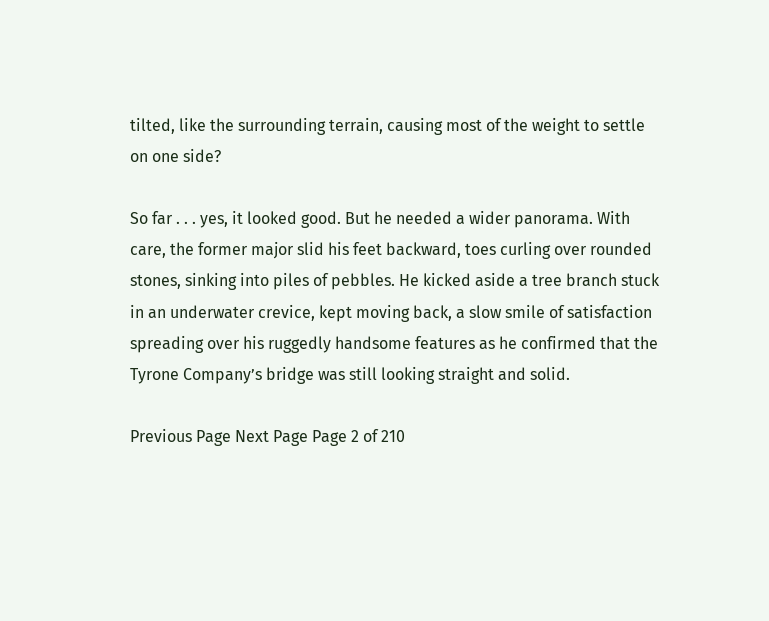tilted, like the surrounding terrain, causing most of the weight to settle on one side?

So far . . . yes, it looked good. But he needed a wider panorama. With care, the former major slid his feet backward, toes curling over rounded stones, sinking into piles of pebbles. He kicked aside a tree branch stuck in an underwater crevice, kept moving back, a slow smile of satisfaction spreading over his ruggedly handsome features as he confirmed that the Tyrone Company’s bridge was still looking straight and solid.

Previous Page Next Page Page 2 of 210